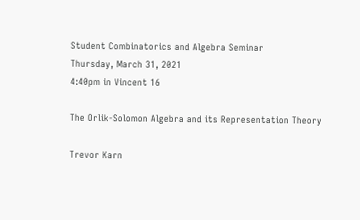Student Combinatorics and Algebra Seminar
Thursday, March 31, 2021
4:40pm in Vincent 16

The Orlik-Solomon Algebra and its Representation Theory

Trevor Karn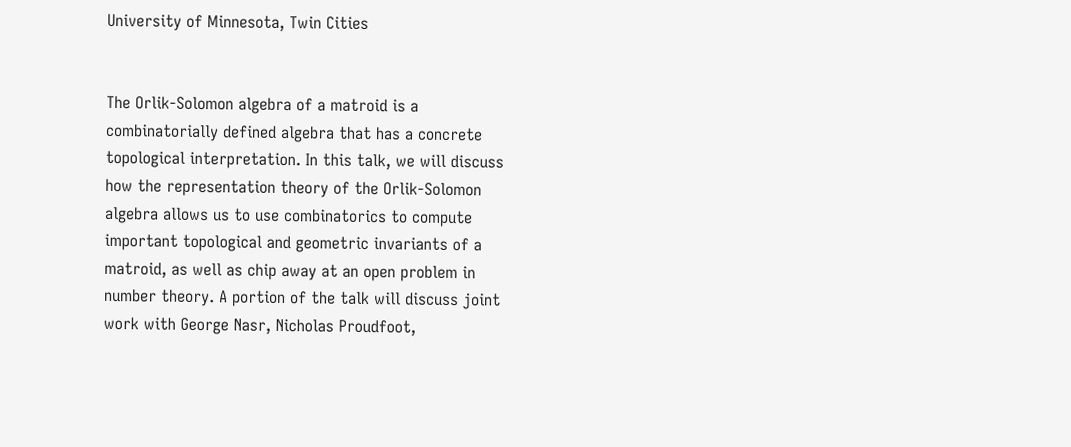University of Minnesota, Twin Cities


The Orlik-Solomon algebra of a matroid is a combinatorially defined algebra that has a concrete topological interpretation. In this talk, we will discuss how the representation theory of the Orlik-Solomon algebra allows us to use combinatorics to compute important topological and geometric invariants of a matroid, as well as chip away at an open problem in number theory. A portion of the talk will discuss joint work with George Nasr, Nicholas Proudfoot,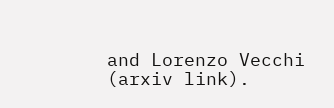and Lorenzo Vecchi (arxiv link).